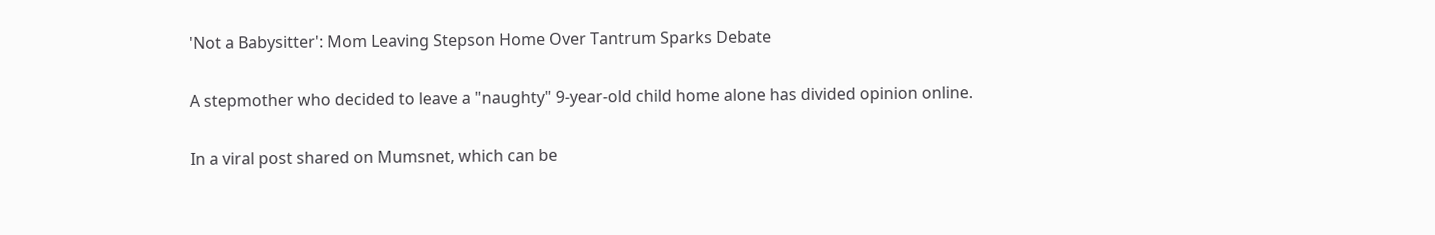'Not a Babysitter': Mom Leaving Stepson Home Over Tantrum Sparks Debate

A stepmother who decided to leave a "naughty" 9-year-old child home alone has divided opinion online.

In a viral post shared on Mumsnet, which can be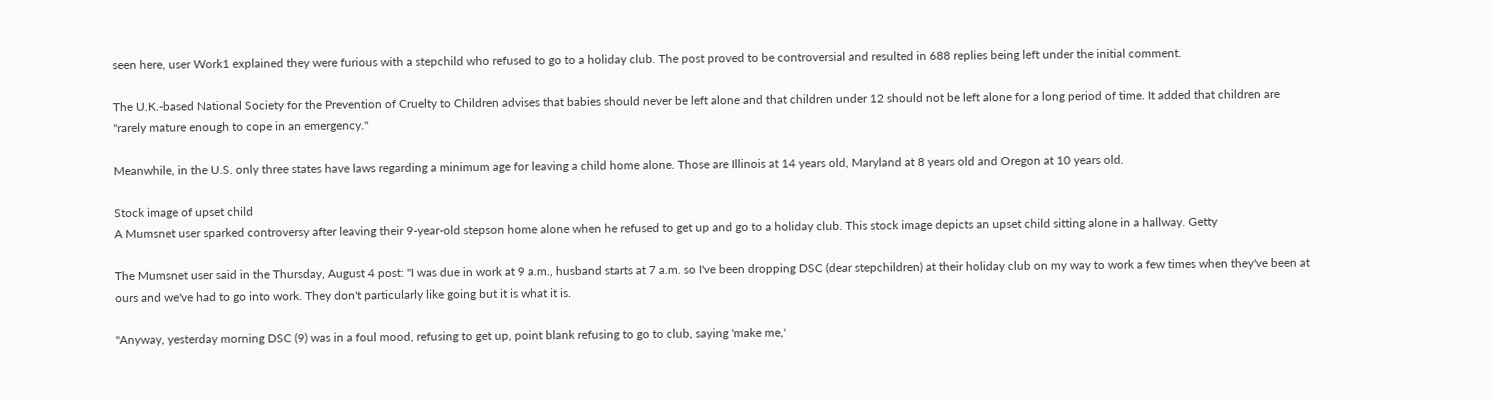seen here, user Work1 explained they were furious with a stepchild who refused to go to a holiday club. The post proved to be controversial and resulted in 688 replies being left under the initial comment.

The U.K.-based National Society for the Prevention of Cruelty to Children advises that babies should never be left alone and that children under 12 should not be left alone for a long period of time. It added that children are "rarely mature enough to cope in an emergency."

Meanwhile, in the U.S. only three states have laws regarding a minimum age for leaving a child home alone. Those are Illinois at 14 years old, Maryland at 8 years old and Oregon at 10 years old.

Stock image of upset child
A Mumsnet user sparked controversy after leaving their 9-year-old stepson home alone when he refused to get up and go to a holiday club. This stock image depicts an upset child sitting alone in a hallway. Getty

The Mumsnet user said in the Thursday, August 4 post: "I was due in work at 9 a.m., husband starts at 7 a.m. so I've been dropping DSC (dear stepchildren) at their holiday club on my way to work a few times when they've been at ours and we've had to go into work. They don't particularly like going but it is what it is.

"Anyway, yesterday morning DSC (9) was in a foul mood, refusing to get up, point blank refusing to go to club, saying 'make me,'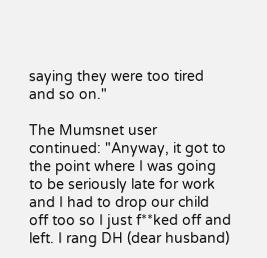saying they were too tired and so on."

The Mumsnet user continued: "Anyway, it got to the point where I was going to be seriously late for work and I had to drop our child off too so I just f**ked off and left. I rang DH (dear husband)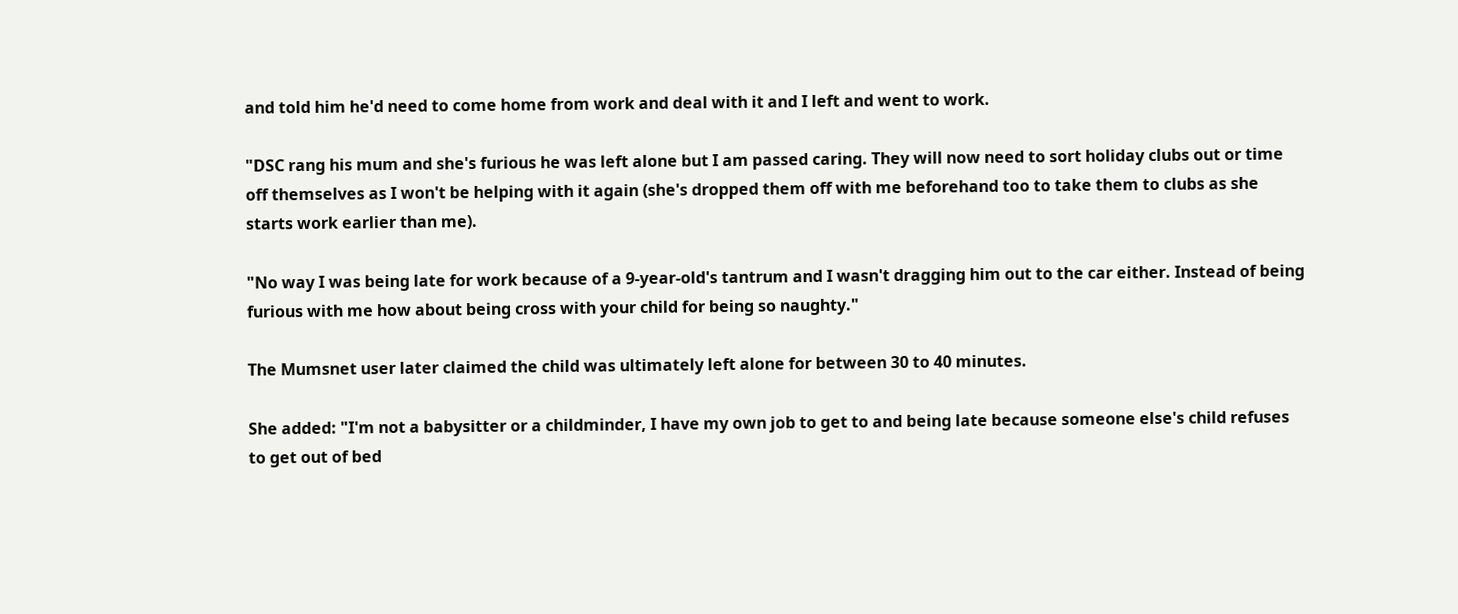and told him he'd need to come home from work and deal with it and I left and went to work.

"DSC rang his mum and she's furious he was left alone but I am passed caring. They will now need to sort holiday clubs out or time off themselves as I won't be helping with it again (she's dropped them off with me beforehand too to take them to clubs as she starts work earlier than me).

"No way I was being late for work because of a 9-year-old's tantrum and I wasn't dragging him out to the car either. Instead of being furious with me how about being cross with your child for being so naughty."

The Mumsnet user later claimed the child was ultimately left alone for between 30 to 40 minutes.

She added: "I'm not a babysitter or a childminder, I have my own job to get to and being late because someone else's child refuses to get out of bed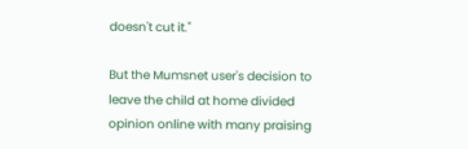doesn't cut it."

But the Mumsnet user's decision to leave the child at home divided opinion online with many praising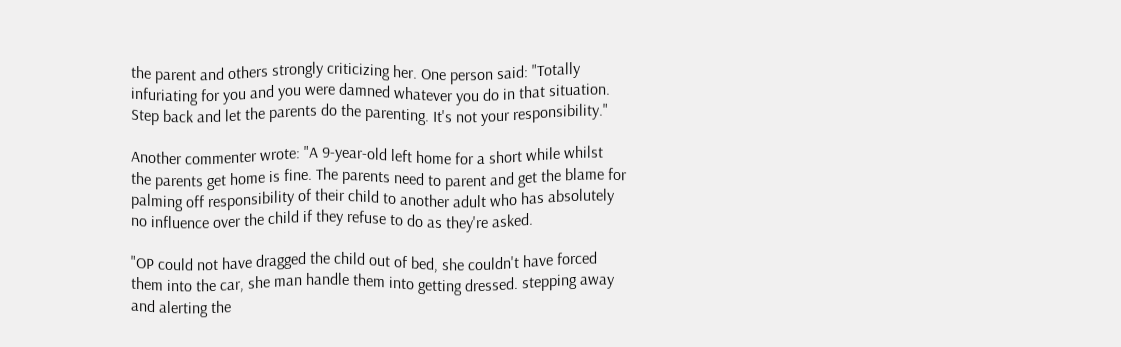the parent and others strongly criticizing her. One person said: "Totally infuriating for you and you were damned whatever you do in that situation. Step back and let the parents do the parenting. It's not your responsibility."

Another commenter wrote: "A 9-year-old left home for a short while whilst the parents get home is fine. The parents need to parent and get the blame for palming off responsibility of their child to another adult who has absolutely no influence over the child if they refuse to do as they're asked.

"OP could not have dragged the child out of bed, she couldn't have forced them into the car, she man handle them into getting dressed. stepping away and alerting the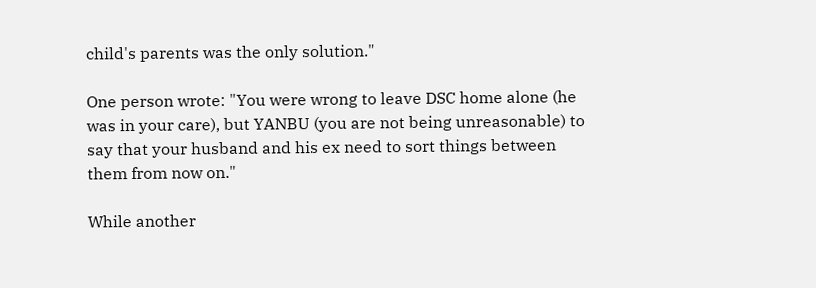child's parents was the only solution."

One person wrote: "You were wrong to leave DSC home alone (he was in your care), but YANBU (you are not being unreasonable) to say that your husband and his ex need to sort things between them from now on."

While another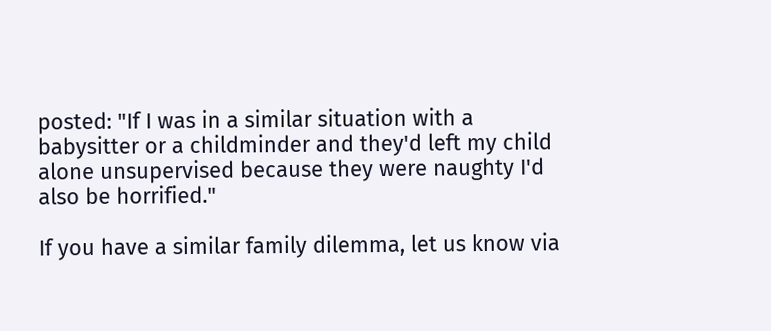posted: "If I was in a similar situation with a babysitter or a childminder and they'd left my child alone unsupervised because they were naughty I'd also be horrified."

If you have a similar family dilemma, let us know via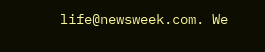life@newsweek.com. We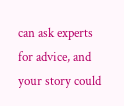can ask experts for advice, and your story could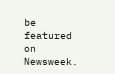be featured on Newsweek.